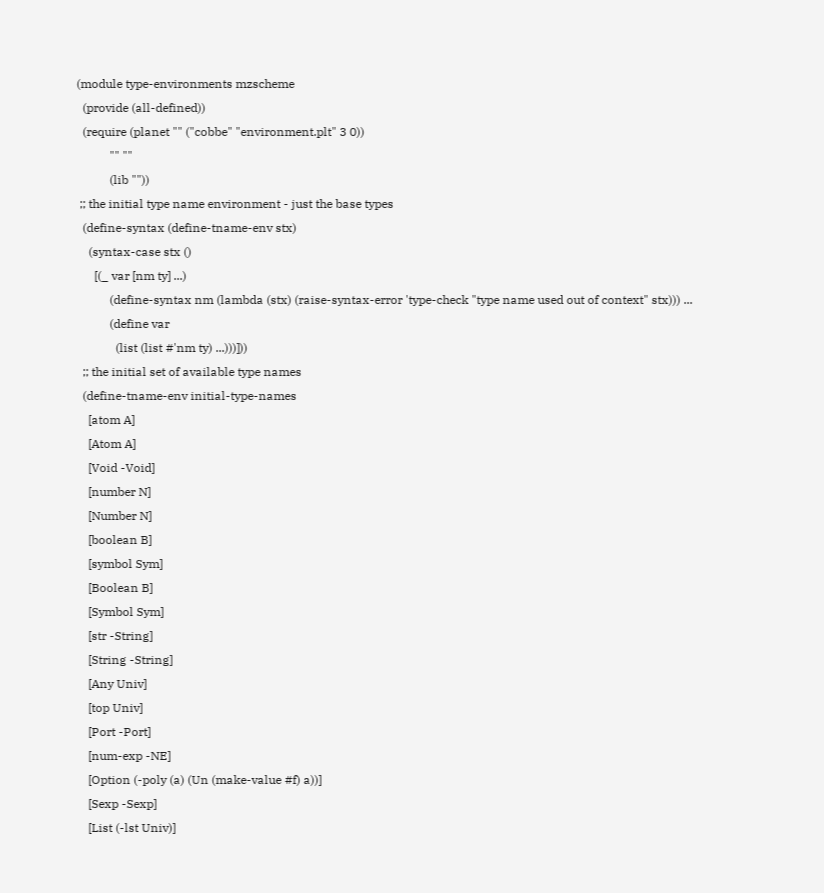(module type-environments mzscheme
  (provide (all-defined))
  (require (planet "" ("cobbe" "environment.plt" 3 0))
           "" ""
           (lib ""))
 ;; the initial type name environment - just the base types
  (define-syntax (define-tname-env stx)
    (syntax-case stx ()
      [(_ var [nm ty] ...)
           (define-syntax nm (lambda (stx) (raise-syntax-error 'type-check "type name used out of context" stx))) ...
           (define var
             (list (list #'nm ty) ...)))]))
  ;; the initial set of available type names
  (define-tname-env initial-type-names
    [atom A]
    [Atom A]
    [Void -Void]
    [number N]
    [Number N]
    [boolean B]
    [symbol Sym]
    [Boolean B]
    [Symbol Sym]
    [str -String]
    [String -String]
    [Any Univ]
    [top Univ]
    [Port -Port]
    [num-exp -NE]
    [Option (-poly (a) (Un (make-value #f) a))]
    [Sexp -Sexp]
    [List (-lst Univ)]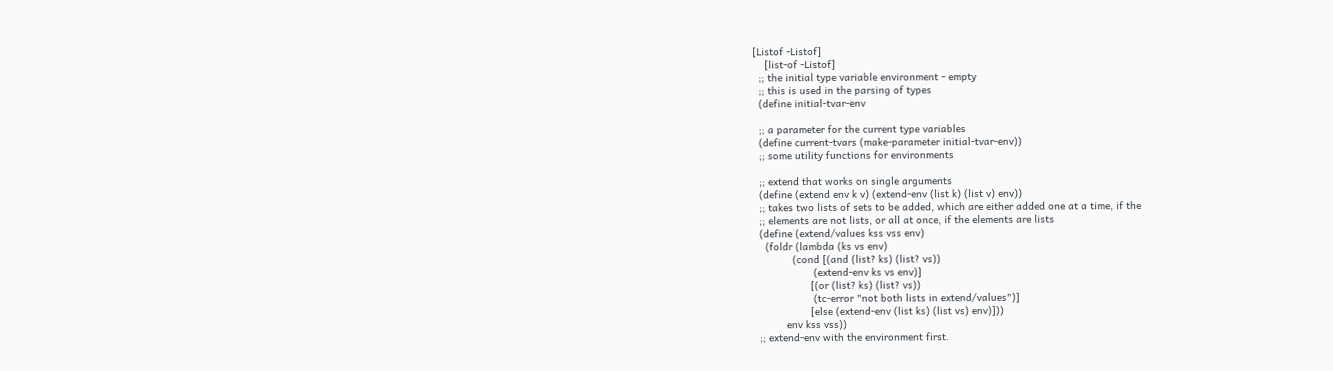[Listof -Listof]
    [list-of -Listof]
  ;; the initial type variable environment - empty
  ;; this is used in the parsing of types
  (define initial-tvar-env

  ;; a parameter for the current type variables
  (define current-tvars (make-parameter initial-tvar-env))
  ;; some utility functions for environments

  ;; extend that works on single arguments
  (define (extend env k v) (extend-env (list k) (list v) env))
  ;; takes two lists of sets to be added, which are either added one at a time, if the
  ;; elements are not lists, or all at once, if the elements are lists
  (define (extend/values kss vss env)
    (foldr (lambda (ks vs env)
             (cond [(and (list? ks) (list? vs))
                    (extend-env ks vs env)]
                   [(or (list? ks) (list? vs))
                    (tc-error "not both lists in extend/values")]
                   [else (extend-env (list ks) (list vs) env)]))
           env kss vss))
  ;; extend-env with the environment first.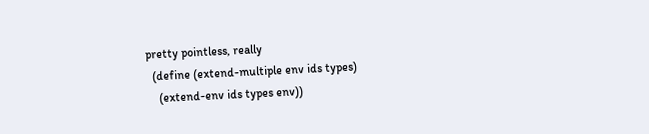pretty pointless, really
  (define (extend-multiple env ids types)
    (extend-env ids types env))